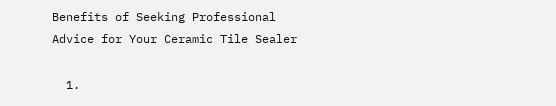Benefits of Seeking Professional Advice for Your Ceramic Tile Sealer

  1.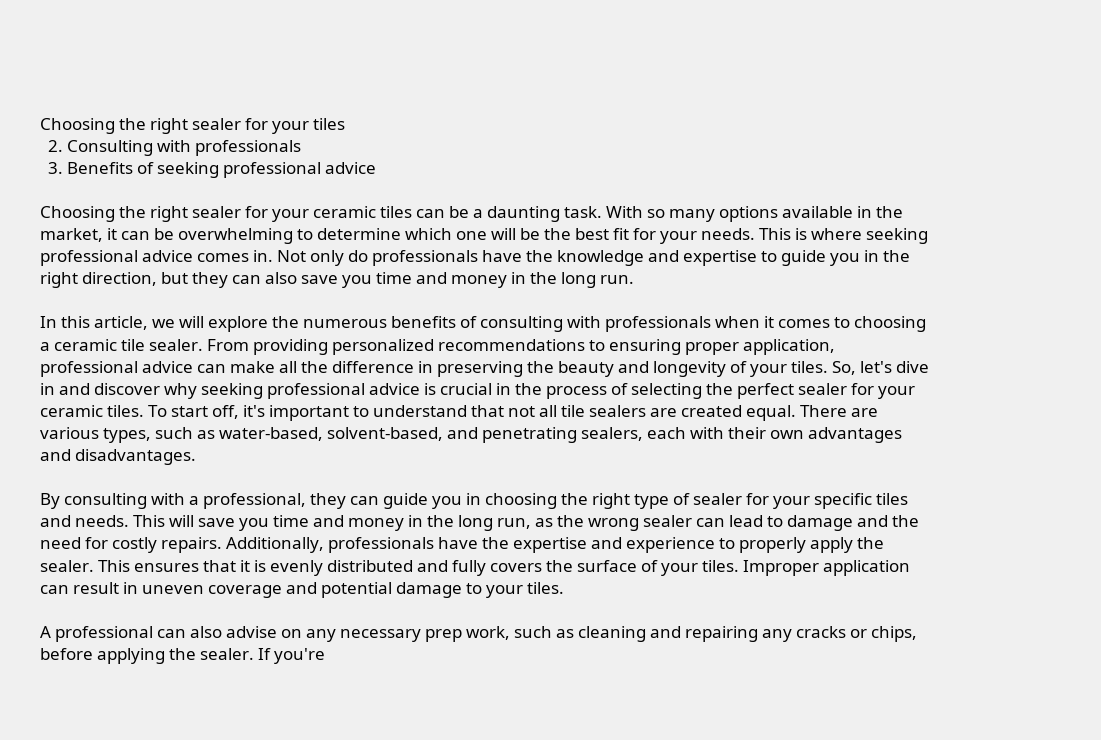Choosing the right sealer for your tiles
  2. Consulting with professionals
  3. Benefits of seeking professional advice

Choosing the right sealer for your ceramic tiles can be a daunting task. With so many options available in the market, it can be overwhelming to determine which one will be the best fit for your needs. This is where seeking professional advice comes in. Not only do professionals have the knowledge and expertise to guide you in the right direction, but they can also save you time and money in the long run.

In this article, we will explore the numerous benefits of consulting with professionals when it comes to choosing a ceramic tile sealer. From providing personalized recommendations to ensuring proper application, professional advice can make all the difference in preserving the beauty and longevity of your tiles. So, let's dive in and discover why seeking professional advice is crucial in the process of selecting the perfect sealer for your ceramic tiles. To start off, it's important to understand that not all tile sealers are created equal. There are various types, such as water-based, solvent-based, and penetrating sealers, each with their own advantages and disadvantages.

By consulting with a professional, they can guide you in choosing the right type of sealer for your specific tiles and needs. This will save you time and money in the long run, as the wrong sealer can lead to damage and the need for costly repairs. Additionally, professionals have the expertise and experience to properly apply the sealer. This ensures that it is evenly distributed and fully covers the surface of your tiles. Improper application can result in uneven coverage and potential damage to your tiles.

A professional can also advise on any necessary prep work, such as cleaning and repairing any cracks or chips, before applying the sealer. If you're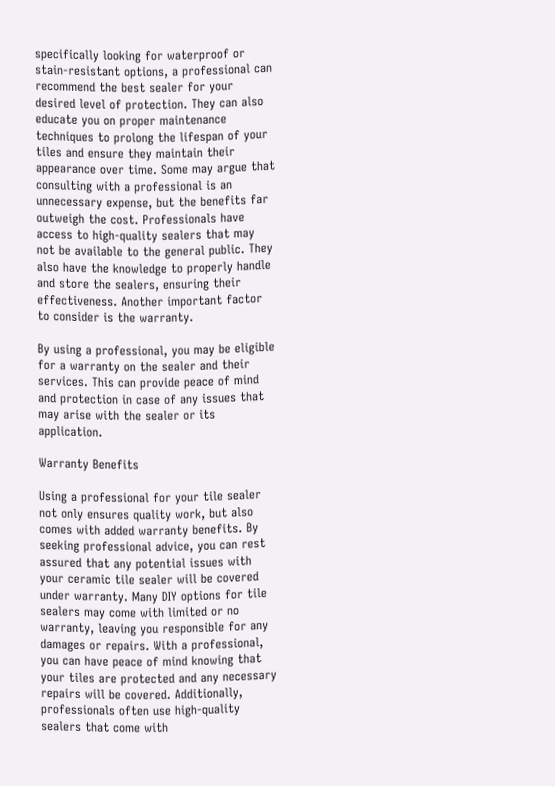specifically looking for waterproof or stain-resistant options, a professional can recommend the best sealer for your desired level of protection. They can also educate you on proper maintenance techniques to prolong the lifespan of your tiles and ensure they maintain their appearance over time. Some may argue that consulting with a professional is an unnecessary expense, but the benefits far outweigh the cost. Professionals have access to high-quality sealers that may not be available to the general public. They also have the knowledge to properly handle and store the sealers, ensuring their effectiveness. Another important factor to consider is the warranty.

By using a professional, you may be eligible for a warranty on the sealer and their services. This can provide peace of mind and protection in case of any issues that may arise with the sealer or its application.

Warranty Benefits

Using a professional for your tile sealer not only ensures quality work, but also comes with added warranty benefits. By seeking professional advice, you can rest assured that any potential issues with your ceramic tile sealer will be covered under warranty. Many DIY options for tile sealers may come with limited or no warranty, leaving you responsible for any damages or repairs. With a professional, you can have peace of mind knowing that your tiles are protected and any necessary repairs will be covered. Additionally, professionals often use high-quality sealers that come with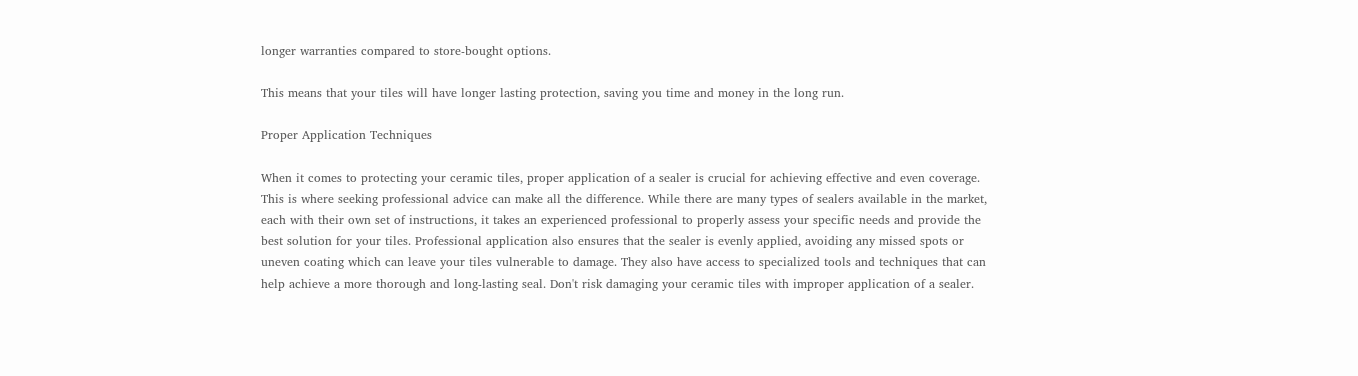longer warranties compared to store-bought options.

This means that your tiles will have longer lasting protection, saving you time and money in the long run.

Proper Application Techniques

When it comes to protecting your ceramic tiles, proper application of a sealer is crucial for achieving effective and even coverage. This is where seeking professional advice can make all the difference. While there are many types of sealers available in the market, each with their own set of instructions, it takes an experienced professional to properly assess your specific needs and provide the best solution for your tiles. Professional application also ensures that the sealer is evenly applied, avoiding any missed spots or uneven coating which can leave your tiles vulnerable to damage. They also have access to specialized tools and techniques that can help achieve a more thorough and long-lasting seal. Don't risk damaging your ceramic tiles with improper application of a sealer.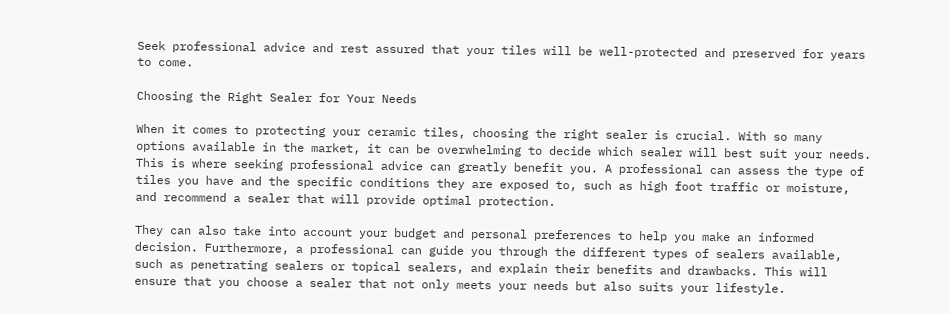Seek professional advice and rest assured that your tiles will be well-protected and preserved for years to come.

Choosing the Right Sealer for Your Needs

When it comes to protecting your ceramic tiles, choosing the right sealer is crucial. With so many options available in the market, it can be overwhelming to decide which sealer will best suit your needs. This is where seeking professional advice can greatly benefit you. A professional can assess the type of tiles you have and the specific conditions they are exposed to, such as high foot traffic or moisture, and recommend a sealer that will provide optimal protection.

They can also take into account your budget and personal preferences to help you make an informed decision. Furthermore, a professional can guide you through the different types of sealers available, such as penetrating sealers or topical sealers, and explain their benefits and drawbacks. This will ensure that you choose a sealer that not only meets your needs but also suits your lifestyle.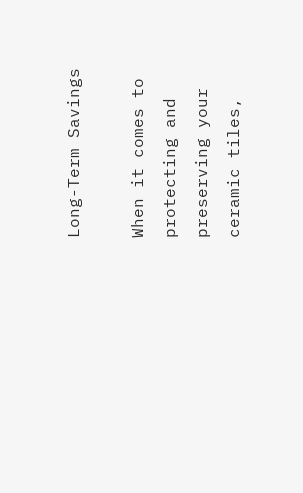Long-Term Savings

When it comes to protecting and preserving your ceramic tiles,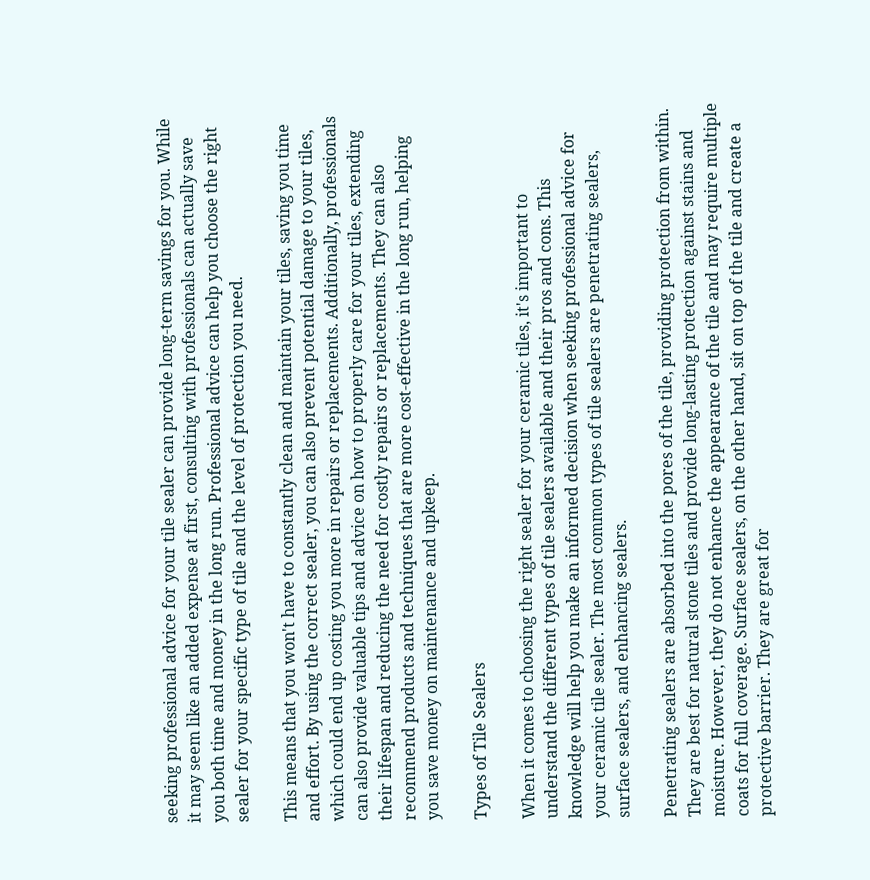seeking professional advice for your tile sealer can provide long-term savings for you. While it may seem like an added expense at first, consulting with professionals can actually save you both time and money in the long run. Professional advice can help you choose the right sealer for your specific type of tile and the level of protection you need.

This means that you won't have to constantly clean and maintain your tiles, saving you time and effort. By using the correct sealer, you can also prevent potential damage to your tiles, which could end up costing you more in repairs or replacements. Additionally, professionals can also provide valuable tips and advice on how to properly care for your tiles, extending their lifespan and reducing the need for costly repairs or replacements. They can also recommend products and techniques that are more cost-effective in the long run, helping you save money on maintenance and upkeep.

Types of Tile Sealers

When it comes to choosing the right sealer for your ceramic tiles, it's important to understand the different types of tile sealers available and their pros and cons. This knowledge will help you make an informed decision when seeking professional advice for your ceramic tile sealer. The most common types of tile sealers are penetrating sealers, surface sealers, and enhancing sealers.

Penetrating sealers are absorbed into the pores of the tile, providing protection from within. They are best for natural stone tiles and provide long-lasting protection against stains and moisture. However, they do not enhance the appearance of the tile and may require multiple coats for full coverage. Surface sealers, on the other hand, sit on top of the tile and create a protective barrier. They are great for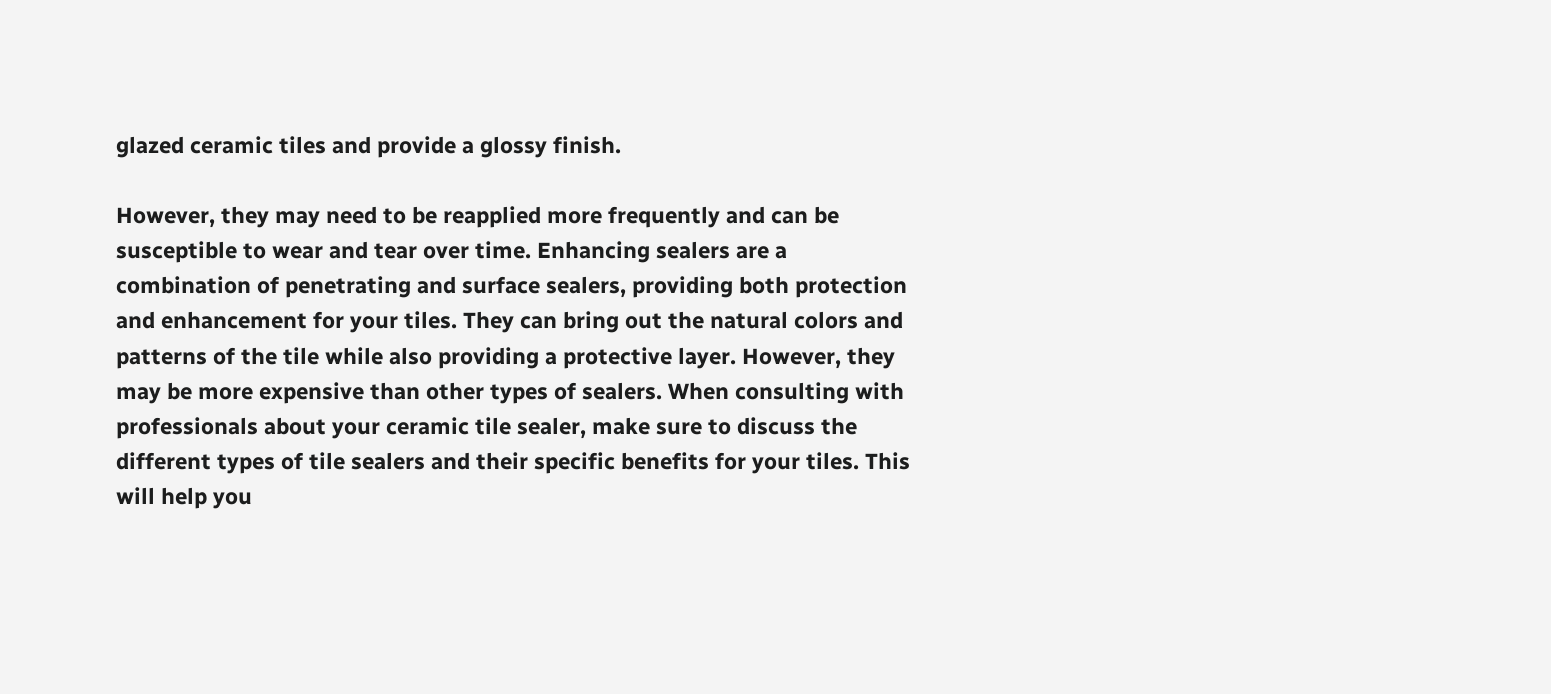glazed ceramic tiles and provide a glossy finish.

However, they may need to be reapplied more frequently and can be susceptible to wear and tear over time. Enhancing sealers are a combination of penetrating and surface sealers, providing both protection and enhancement for your tiles. They can bring out the natural colors and patterns of the tile while also providing a protective layer. However, they may be more expensive than other types of sealers. When consulting with professionals about your ceramic tile sealer, make sure to discuss the different types of tile sealers and their specific benefits for your tiles. This will help you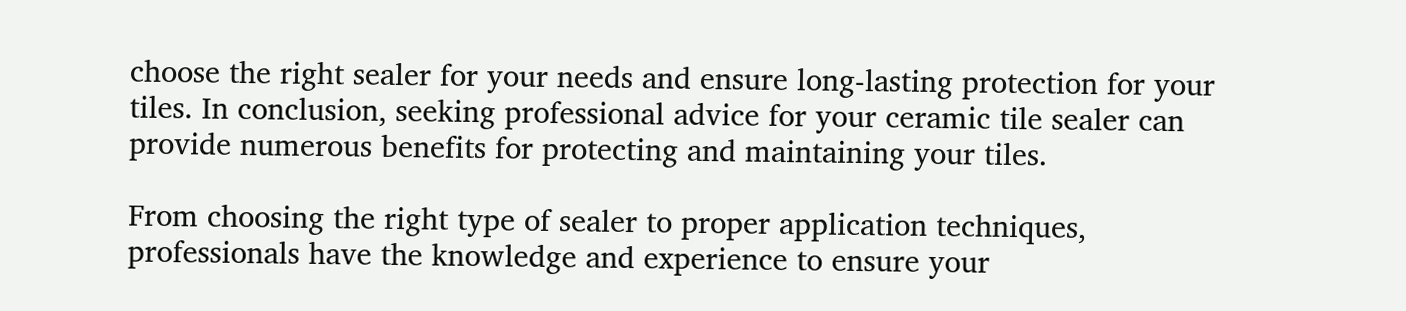choose the right sealer for your needs and ensure long-lasting protection for your tiles. In conclusion, seeking professional advice for your ceramic tile sealer can provide numerous benefits for protecting and maintaining your tiles.

From choosing the right type of sealer to proper application techniques, professionals have the knowledge and experience to ensure your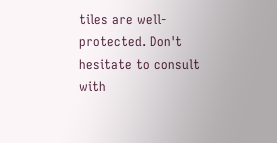tiles are well-protected. Don't hesitate to consult with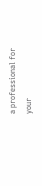a professional for your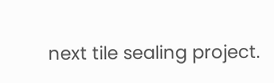next tile sealing project.